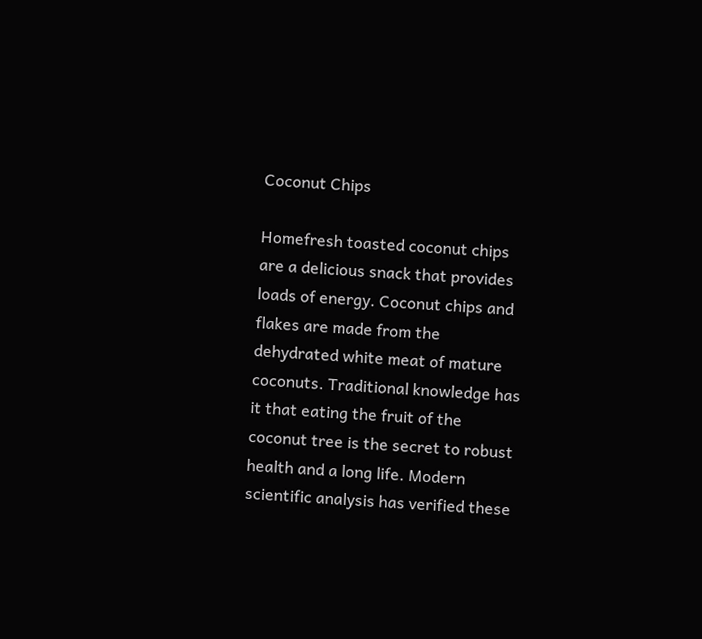Coconut Chips

Homefresh toasted coconut chips are a delicious snack that provides loads of energy. Coconut chips and flakes are made from the dehydrated white meat of mature coconuts. Traditional knowledge has it that eating the fruit of the coconut tree is the secret to robust health and a long life. Modern scientific analysis has verified these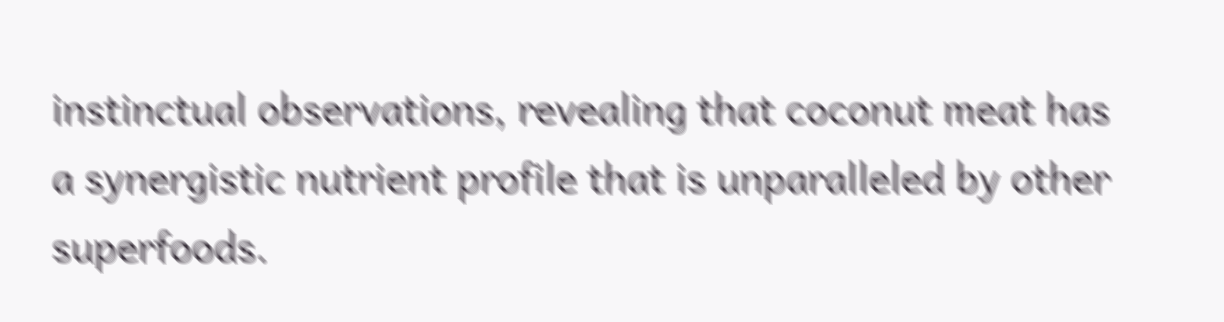instinctual observations, revealing that coconut meat has a synergistic nutrient profile that is unparalleled by other superfoods.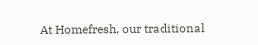At Homefresh, our traditional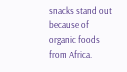snacks stand out because of organic foods from Africa.